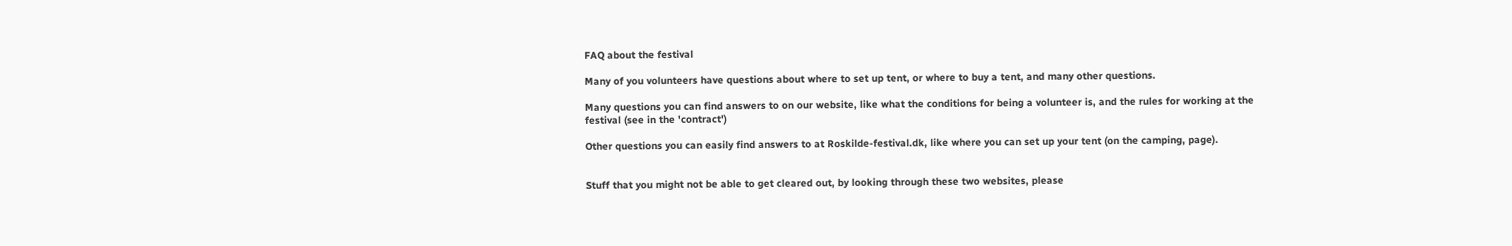FAQ about the festival

Many of you volunteers have questions about where to set up tent, or where to buy a tent, and many other questions.

Many questions you can find answers to on our website, like what the conditions for being a volunteer is, and the rules for working at the festival (see in the 'contract')

Other questions you can easily find answers to at Roskilde-festival.dk, like where you can set up your tent (on the camping, page).


Stuff that you might not be able to get cleared out, by looking through these two websites, please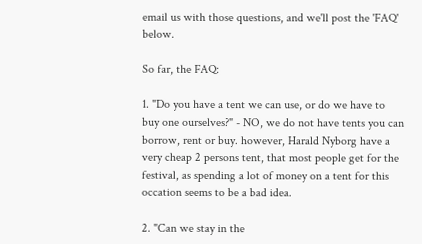email us with those questions, and we'll post the 'FAQ' below.

So far, the FAQ:

1. "Do you have a tent we can use, or do we have to buy one ourselves?" - NO, we do not have tents you can borrow, rent or buy. however, Harald Nyborg have a very cheap 2 persons tent, that most people get for the festival, as spending a lot of money on a tent for this occation seems to be a bad idea.

2. "Can we stay in the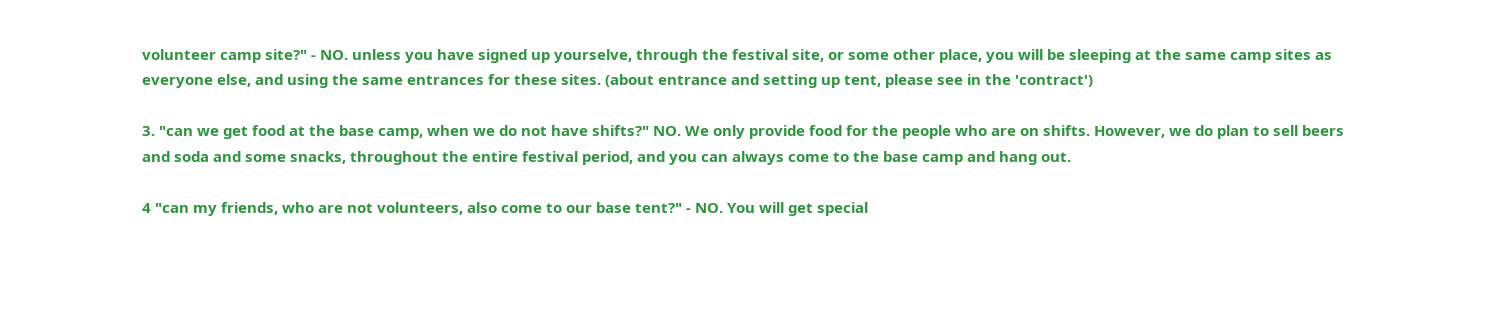volunteer camp site?" - NO. unless you have signed up yourselve, through the festival site, or some other place, you will be sleeping at the same camp sites as everyone else, and using the same entrances for these sites. (about entrance and setting up tent, please see in the 'contract')

3. "can we get food at the base camp, when we do not have shifts?" NO. We only provide food for the people who are on shifts. However, we do plan to sell beers and soda and some snacks, throughout the entire festival period, and you can always come to the base camp and hang out.

4 "can my friends, who are not volunteers, also come to our base tent?" - NO. You will get special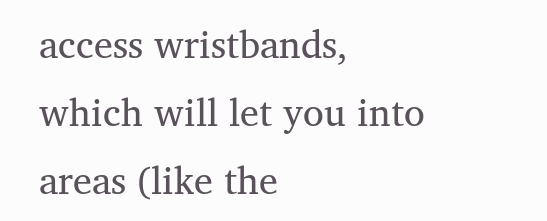access wristbands, which will let you into areas (like the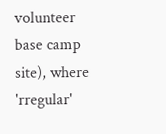volunteer base camp site), where 'rregular'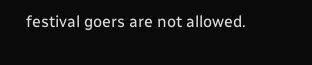festival goers are not allowed.